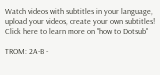Watch videos with subtitles in your language, upload your videos, create your own subtitles! Click here to learn more on "how to Dotsub"

TROM: 2A-B -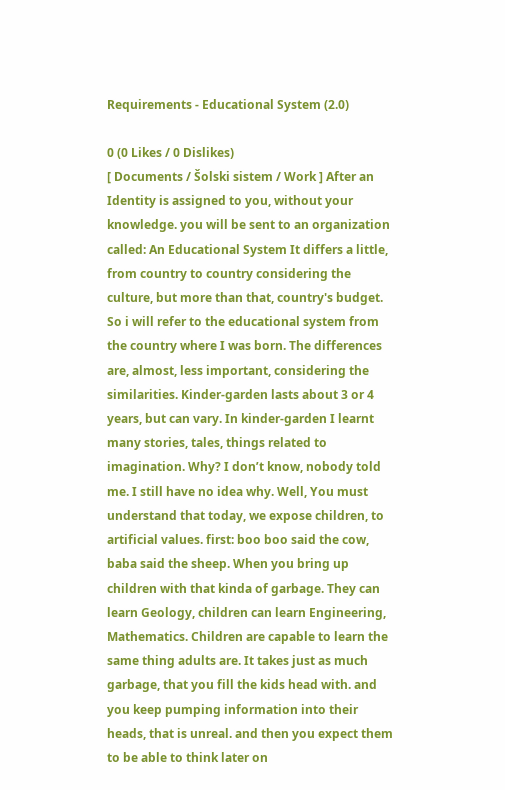Requirements - Educational System (2.0)

0 (0 Likes / 0 Dislikes)
[ Documents / Šolski sistem / Work ] After an Identity is assigned to you, without your knowledge. you will be sent to an organization called: An Educational System It differs a little, from country to country considering the culture, but more than that, country's budget. So i will refer to the educational system from the country where I was born. The differences are, almost, less important, considering the similarities. Kinder-garden lasts about 3 or 4 years, but can vary. In kinder-garden I learnt many stories, tales, things related to imagination. Why? I don’t know, nobody told me. I still have no idea why. Well, You must understand that today, we expose children, to artificial values. first: boo boo said the cow, baba said the sheep. When you bring up children with that kinda of garbage. They can learn Geology, children can learn Engineering, Mathematics. Children are capable to learn the same thing adults are. It takes just as much garbage, that you fill the kids head with. and you keep pumping information into their heads, that is unreal. and then you expect them to be able to think later on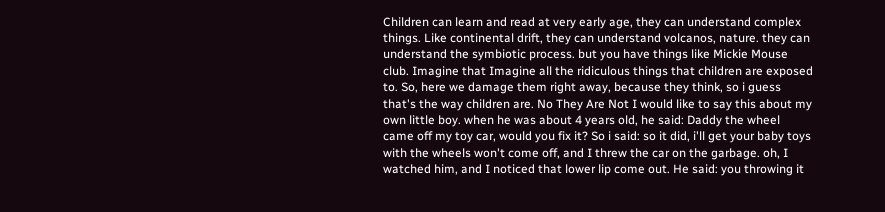Children can learn and read at very early age, they can understand complex things. Like continental drift, they can understand volcanos, nature. they can understand the symbiotic process. but you have things like Mickie Mouse club. Imagine that Imagine all the ridiculous things that children are exposed to. So, here we damage them right away, because they think, so i guess that's the way children are. No They Are Not I would like to say this about my own little boy. when he was about 4 years old, he said: Daddy the wheel came off my toy car, would you fix it? So i said: so it did, i'll get your baby toys with the wheels won't come off, and I threw the car on the garbage. oh, I watched him, and I noticed that lower lip come out. He said: you throwing it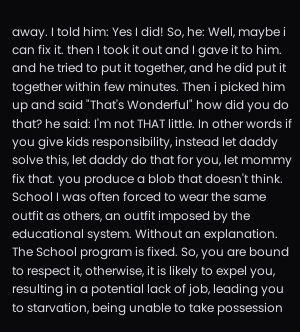away. I told him: Yes I did! So, he: Well, maybe i can fix it. then I took it out and I gave it to him. and he tried to put it together, and he did put it together within few minutes. Then i picked him up and said "That's Wonderful" how did you do that? he said: I'm not THAT little. In other words if you give kids responsibility, instead let daddy solve this, let daddy do that for you, let mommy fix that. you produce a blob that doesn't think. School I was often forced to wear the same outfit as others, an outfit imposed by the educational system. Without an explanation. The School program is fixed. So, you are bound to respect it, otherwise, it is likely to expel you, resulting in a potential lack of job, leading you to starvation, being unable to take possession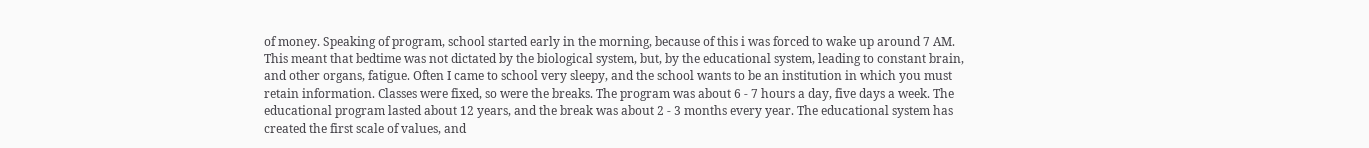of money. Speaking of program, school started early in the morning, because of this i was forced to wake up around 7 AM. This meant that bedtime was not dictated by the biological system, but, by the educational system, leading to constant brain, and other organs, fatigue. Often I came to school very sleepy, and the school wants to be an institution in which you must retain information. Classes were fixed, so were the breaks. The program was about 6 - 7 hours a day, five days a week. The educational program lasted about 12 years, and the break was about 2 - 3 months every year. The educational system has created the first scale of values, and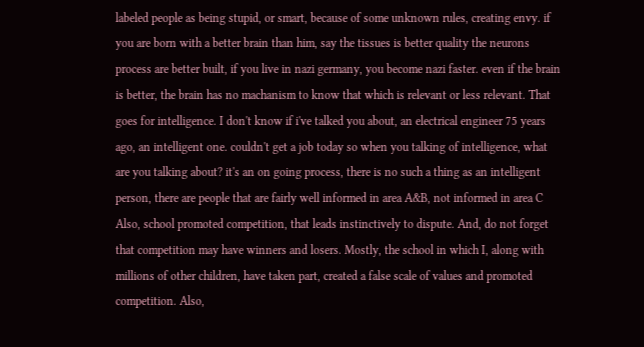labeled people as being stupid, or smart, because of some unknown rules, creating envy. if you are born with a better brain than him, say the tissues is better quality the neurons process are better built, if you live in nazi germany, you become nazi faster. even if the brain is better, the brain has no machanism to know that which is relevant or less relevant. That goes for intelligence. I don't know if i've talked you about, an electrical engineer 75 years ago, an intelligent one. couldn't get a job today so when you talking of intelligence, what are you talking about? it's an on going process, there is no such a thing as an intelligent person, there are people that are fairly well informed in area A&B, not informed in area C Also, school promoted competition, that leads instinctively to dispute. And, do not forget that competition may have winners and losers. Mostly, the school in which I, along with millions of other children, have taken part, created a false scale of values and promoted competition. Also,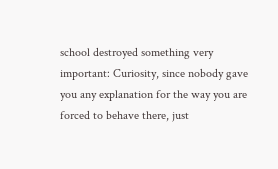school destroyed something very important: Curiosity, since nobody gave you any explanation for the way you are forced to behave there, just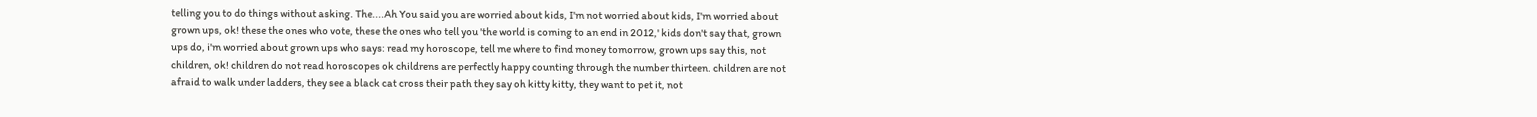telling you to do things without asking. The....Ah You said you are worried about kids, I'm not worried about kids, I'm worried about grown ups, ok! these the ones who vote, these the ones who tell you 'the world is coming to an end in 2012,' kids don't say that, grown ups do, i'm worried about grown ups who says: read my horoscope, tell me where to find money tomorrow, grown ups say this, not children, ok! children do not read horoscopes ok childrens are perfectly happy counting through the number thirteen. children are not afraid to walk under ladders, they see a black cat cross their path they say oh kitty kitty, they want to pet it, not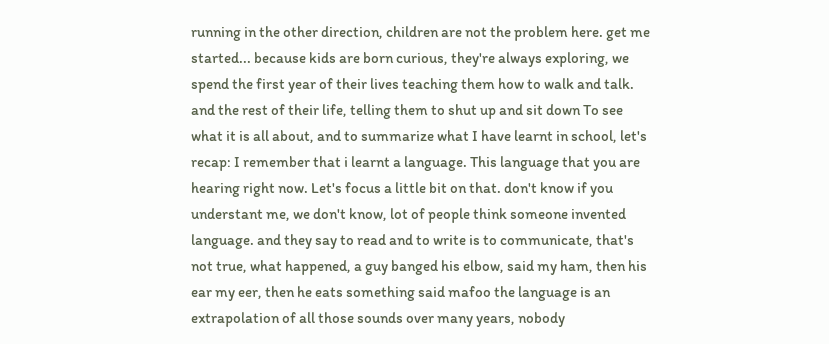running in the other direction, children are not the problem here. get me started... because kids are born curious, they're always exploring, we spend the first year of their lives teaching them how to walk and talk. and the rest of their life, telling them to shut up and sit down To see what it is all about, and to summarize what I have learnt in school, let's recap: I remember that i learnt a language. This language that you are hearing right now. Let's focus a little bit on that. don't know if you understant me, we don't know, lot of people think someone invented language. and they say to read and to write is to communicate, that's not true, what happened, a guy banged his elbow, said my ham, then his ear my eer, then he eats something said mafoo the language is an extrapolation of all those sounds over many years, nobody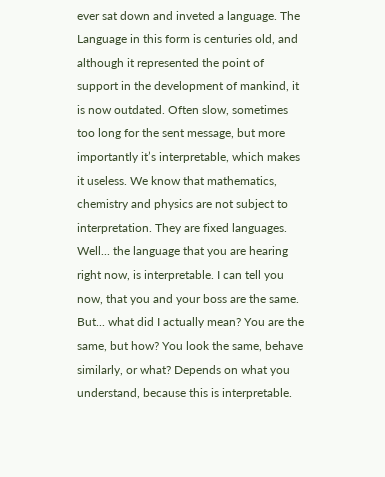ever sat down and inveted a language. The Language in this form is centuries old, and although it represented the point of support in the development of mankind, it is now outdated. Often slow, sometimes too long for the sent message, but more importantly it’s interpretable, which makes it useless. We know that mathematics, chemistry and physics are not subject to interpretation. They are fixed languages. Well... the language that you are hearing right now, is interpretable. I can tell you now, that you and your boss are the same. But... what did I actually mean? You are the same, but how? You look the same, behave similarly, or what? Depends on what you understand, because this is interpretable.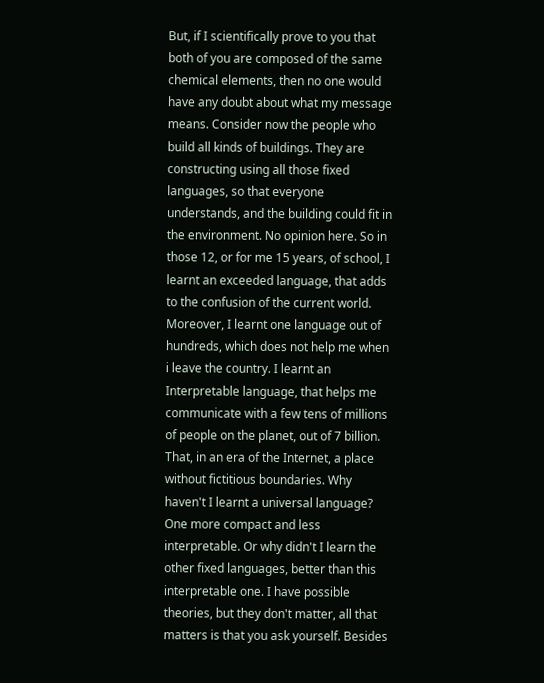But, if I scientifically prove to you that both of you are composed of the same chemical elements, then no one would have any doubt about what my message means. Consider now the people who build all kinds of buildings. They are constructing using all those fixed languages, so that everyone understands, and the building could fit in the environment. No opinion here. So in those 12, or for me 15 years, of school, I learnt an exceeded language, that adds to the confusion of the current world. Moreover, I learnt one language out of hundreds, which does not help me when i leave the country. I learnt an Interpretable language, that helps me communicate with a few tens of millions of people on the planet, out of 7 billion. That, in an era of the Internet, a place without fictitious boundaries. Why haven't I learnt a universal language? One more compact and less interpretable. Or why didn't I learn the other fixed languages, better than this interpretable one. I have possible theories, but they don't matter, all that matters is that you ask yourself. Besides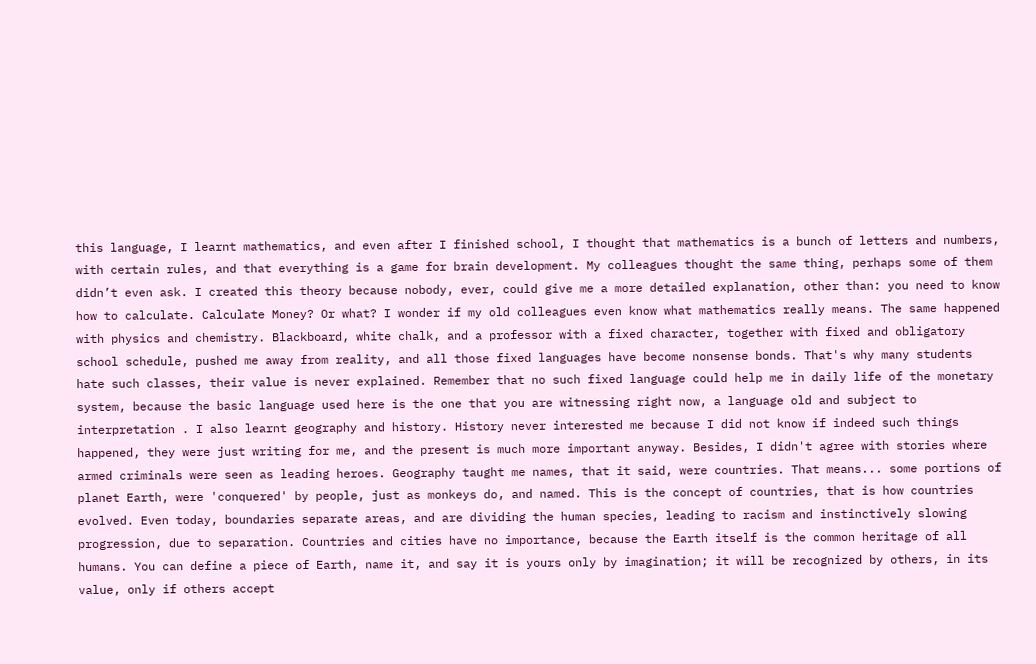this language, I learnt mathematics, and even after I finished school, I thought that mathematics is a bunch of letters and numbers, with certain rules, and that everything is a game for brain development. My colleagues thought the same thing, perhaps some of them didn’t even ask. I created this theory because nobody, ever, could give me a more detailed explanation, other than: you need to know how to calculate. Calculate Money? Or what? I wonder if my old colleagues even know what mathematics really means. The same happened with physics and chemistry. Blackboard, white chalk, and a professor with a fixed character, together with fixed and obligatory school schedule, pushed me away from reality, and all those fixed languages have become nonsense bonds. That's why many students hate such classes, their value is never explained. Remember that no such fixed language could help me in daily life of the monetary system, because the basic language used here is the one that you are witnessing right now, a language old and subject to interpretation . I also learnt geography and history. History never interested me because I did not know if indeed such things happened, they were just writing for me, and the present is much more important anyway. Besides, I didn't agree with stories where armed criminals were seen as leading heroes. Geography taught me names, that it said, were countries. That means... some portions of planet Earth, were 'conquered' by people, just as monkeys do, and named. This is the concept of countries, that is how countries evolved. Even today, boundaries separate areas, and are dividing the human species, leading to racism and instinctively slowing progression, due to separation. Countries and cities have no importance, because the Earth itself is the common heritage of all humans. You can define a piece of Earth, name it, and say it is yours only by imagination; it will be recognized by others, in its value, only if others accept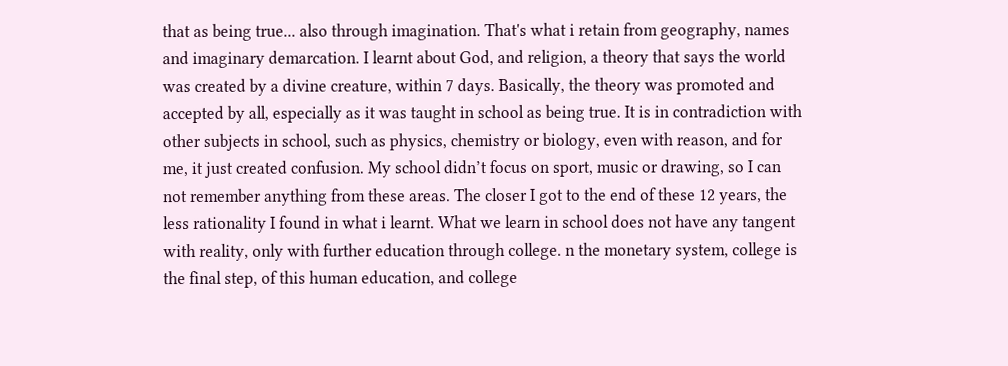that as being true... also through imagination. That's what i retain from geography, names and imaginary demarcation. I learnt about God, and religion, a theory that says the world was created by a divine creature, within 7 days. Basically, the theory was promoted and accepted by all, especially as it was taught in school as being true. It is in contradiction with other subjects in school, such as physics, chemistry or biology, even with reason, and for me, it just created confusion. My school didn’t focus on sport, music or drawing, so I can not remember anything from these areas. The closer I got to the end of these 12 years, the less rationality I found in what i learnt. What we learn in school does not have any tangent with reality, only with further education through college. n the monetary system, college is the final step, of this human education, and college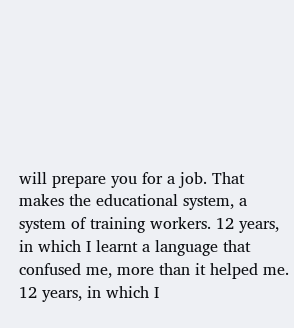will prepare you for a job. That makes the educational system, a system of training workers. 12 years, in which I learnt a language that confused me, more than it helped me. 12 years, in which I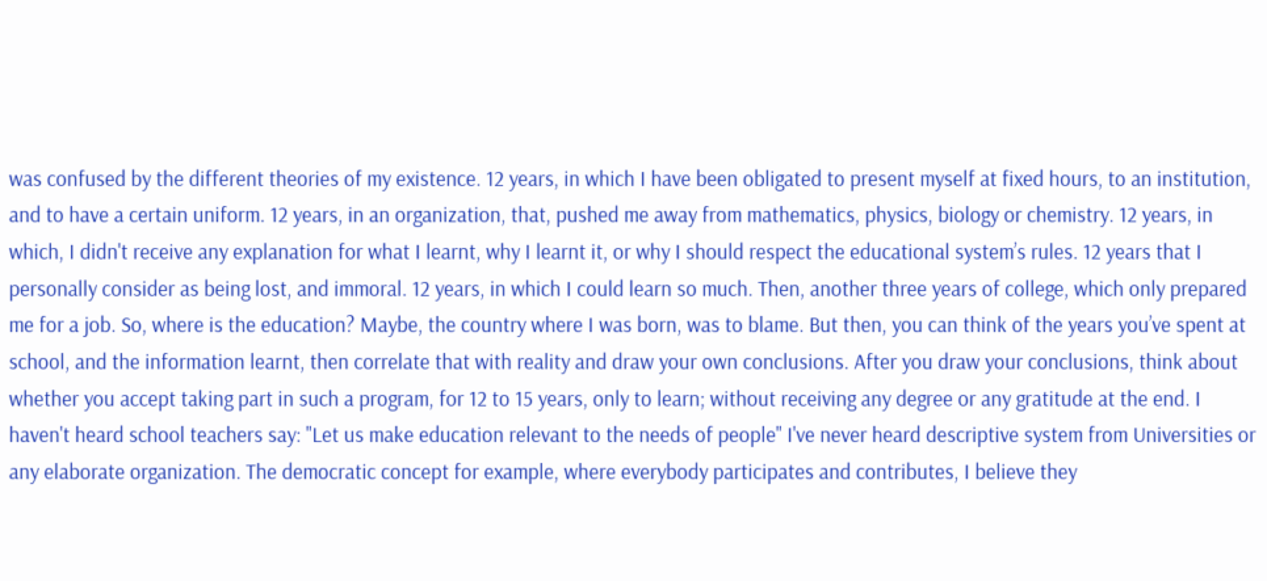was confused by the different theories of my existence. 12 years, in which I have been obligated to present myself at fixed hours, to an institution, and to have a certain uniform. 12 years, in an organization, that, pushed me away from mathematics, physics, biology or chemistry. 12 years, in which, I didn't receive any explanation for what I learnt, why I learnt it, or why I should respect the educational system’s rules. 12 years that I personally consider as being lost, and immoral. 12 years, in which I could learn so much. Then, another three years of college, which only prepared me for a job. So, where is the education? Maybe, the country where I was born, was to blame. But then, you can think of the years you’ve spent at school, and the information learnt, then correlate that with reality and draw your own conclusions. After you draw your conclusions, think about whether you accept taking part in such a program, for 12 to 15 years, only to learn; without receiving any degree or any gratitude at the end. I haven't heard school teachers say: "Let us make education relevant to the needs of people" I've never heard descriptive system from Universities or any elaborate organization. The democratic concept for example, where everybody participates and contributes, I believe they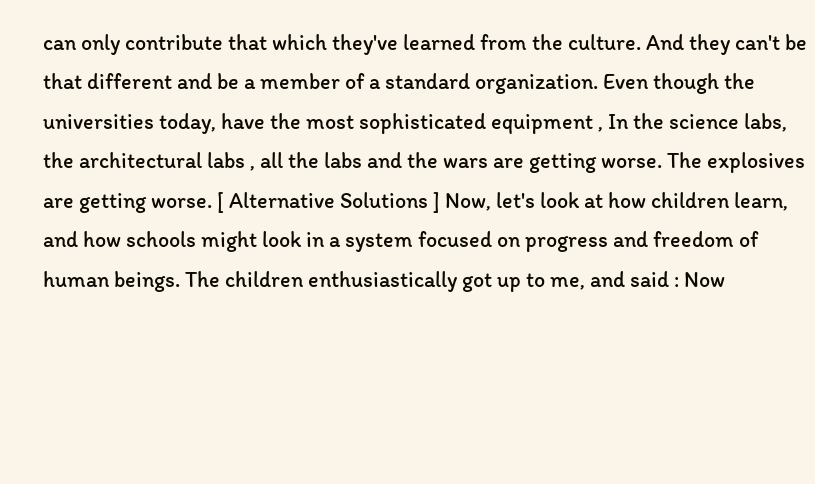can only contribute that which they've learned from the culture. And they can't be that different and be a member of a standard organization. Even though the universities today, have the most sophisticated equipment , In the science labs, the architectural labs , all the labs and the wars are getting worse. The explosives are getting worse. [ Alternative Solutions ] Now, let's look at how children learn, and how schools might look in a system focused on progress and freedom of human beings. The children enthusiastically got up to me, and said : Now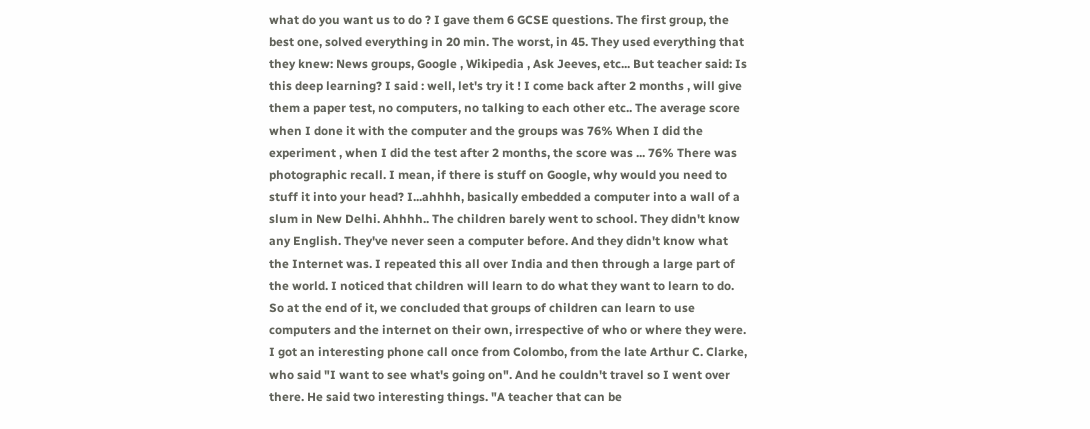what do you want us to do ? I gave them 6 GCSE questions. The first group, the best one, solved everything in 20 min. The worst, in 45. They used everything that they knew: News groups, Google , Wikipedia , Ask Jeeves, etc... But teacher said: Is this deep learning? I said : well, let's try it ! I come back after 2 months , will give them a paper test, no computers, no talking to each other etc.. The average score when I done it with the computer and the groups was 76% When I did the experiment , when I did the test after 2 months, the score was ... 76% There was photographic recall. I mean, if there is stuff on Google, why would you need to stuff it into your head? I...ahhhh, basically embedded a computer into a wall of a slum in New Delhi. Ahhhh.. The children barely went to school. They didn't know any English. They've never seen a computer before. And they didn't know what the Internet was. I repeated this all over India and then through a large part of the world. I noticed that children will learn to do what they want to learn to do. So at the end of it, we concluded that groups of children can learn to use computers and the internet on their own, irrespective of who or where they were. I got an interesting phone call once from Colombo, from the late Arthur C. Clarke, who said "I want to see what's going on". And he couldn't travel so I went over there. He said two interesting things. "A teacher that can be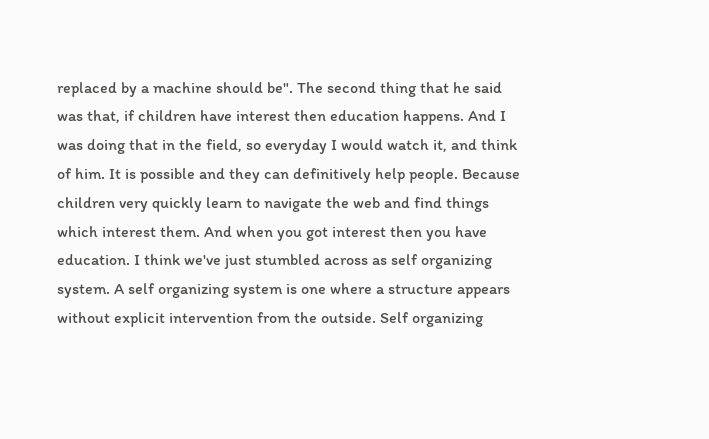replaced by a machine should be". The second thing that he said was that, if children have interest then education happens. And I was doing that in the field, so everyday I would watch it, and think of him. It is possible and they can definitively help people. Because children very quickly learn to navigate the web and find things which interest them. And when you got interest then you have education. I think we've just stumbled across as self organizing system. A self organizing system is one where a structure appears without explicit intervention from the outside. Self organizing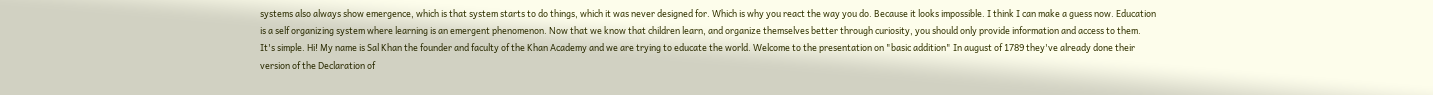systems also always show emergence, which is that system starts to do things, which it was never designed for. Which is why you react the way you do. Because it looks impossible. I think I can make a guess now. Education is a self organizing system where learning is an emergent phenomenon. Now that we know that children learn, and organize themselves better through curiosity, you should only provide information and access to them. It's simple. Hi! My name is Sal Khan the founder and faculty of the Khan Academy and we are trying to educate the world. Welcome to the presentation on "basic addition" In august of 1789 they've already done their version of the Declaration of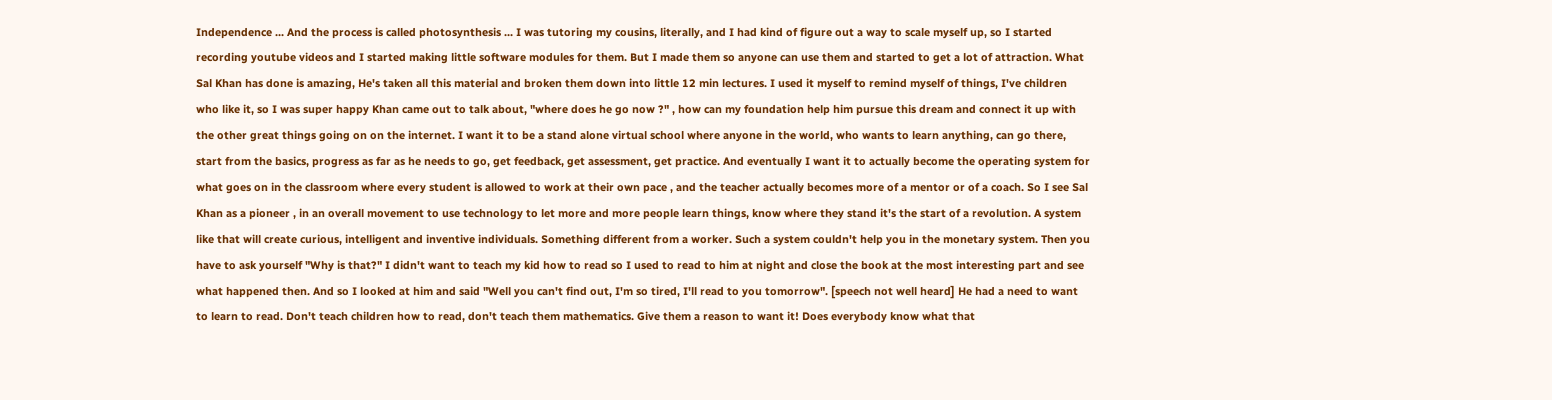Independence ... And the process is called photosynthesis ... I was tutoring my cousins, literally, and I had kind of figure out a way to scale myself up, so I started recording youtube videos and I started making little software modules for them. But I made them so anyone can use them and started to get a lot of attraction. What Sal Khan has done is amazing, He's taken all this material and broken them down into little 12 min lectures. I used it myself to remind myself of things, I've children who like it, so I was super happy Khan came out to talk about, "where does he go now ?" , how can my foundation help him pursue this dream and connect it up with the other great things going on on the internet. I want it to be a stand alone virtual school where anyone in the world, who wants to learn anything, can go there, start from the basics, progress as far as he needs to go, get feedback, get assessment, get practice. And eventually I want it to actually become the operating system for what goes on in the classroom where every student is allowed to work at their own pace , and the teacher actually becomes more of a mentor or of a coach. So I see Sal Khan as a pioneer , in an overall movement to use technology to let more and more people learn things, know where they stand it's the start of a revolution. A system like that will create curious, intelligent and inventive individuals. Something different from a worker. Such a system couldn't help you in the monetary system. Then you have to ask yourself "Why is that?" I didn't want to teach my kid how to read so I used to read to him at night and close the book at the most interesting part and see what happened then. And so I looked at him and said "Well you can't find out, I'm so tired, I'll read to you tomorrow". [speech not well heard] He had a need to want to learn to read. Don't teach children how to read, don't teach them mathematics. Give them a reason to want it! Does everybody know what that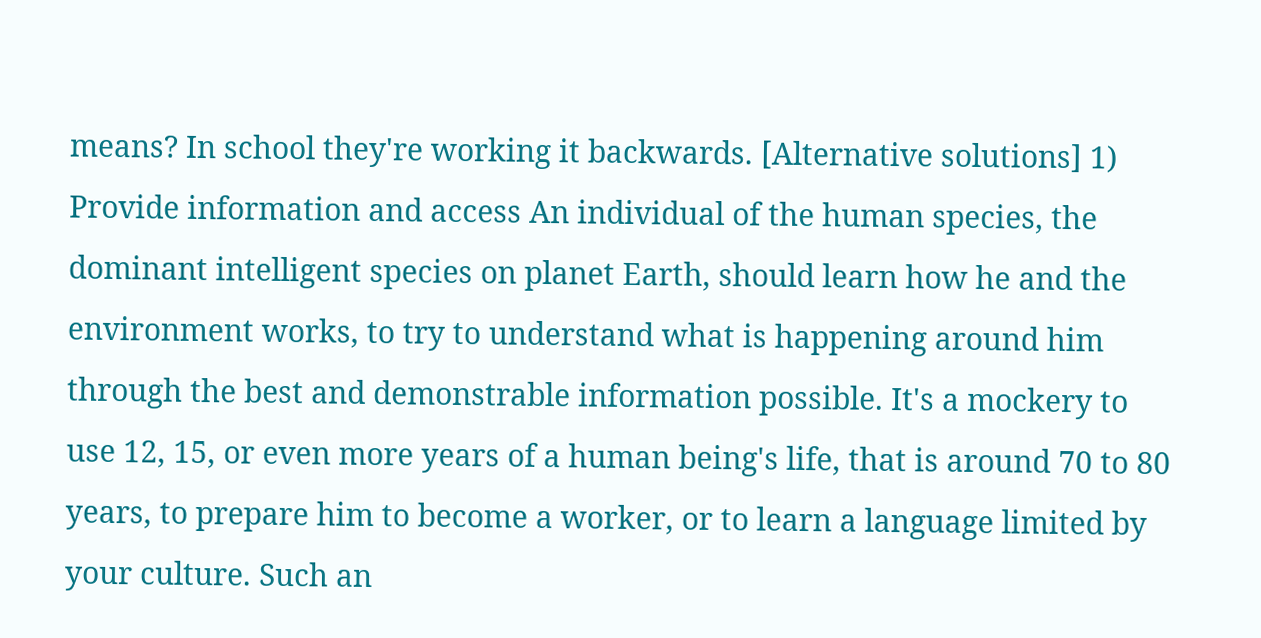means? In school they're working it backwards. [Alternative solutions] 1) Provide information and access An individual of the human species, the dominant intelligent species on planet Earth, should learn how he and the environment works, to try to understand what is happening around him through the best and demonstrable information possible. It's a mockery to use 12, 15, or even more years of a human being's life, that is around 70 to 80 years, to prepare him to become a worker, or to learn a language limited by your culture. Such an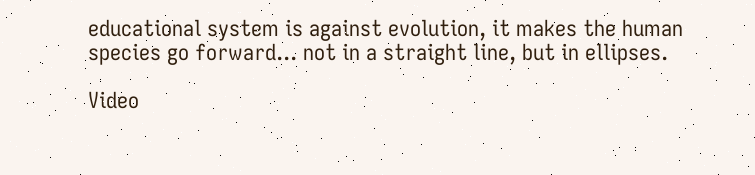educational system is against evolution, it makes the human species go forward... not in a straight line, but in ellipses.

Video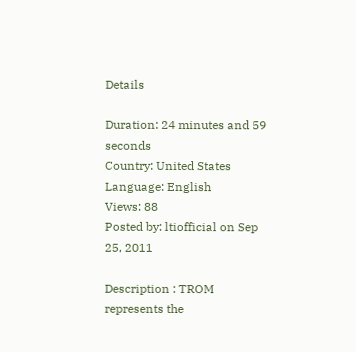Details

Duration: 24 minutes and 59 seconds
Country: United States
Language: English
Views: 88
Posted by: ltiofficial on Sep 25, 2011

Description : TROM represents the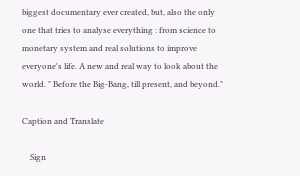biggest documentary ever created, but, also the only one that tries to analyse everything : from science to monetary system and real solutions to improve everyone's life. A new and real way to look about the world. " Before the Big-Bang, till present, and beyond."

Caption and Translate

    Sign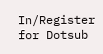In/Register for Dotsub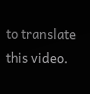to translate this video.